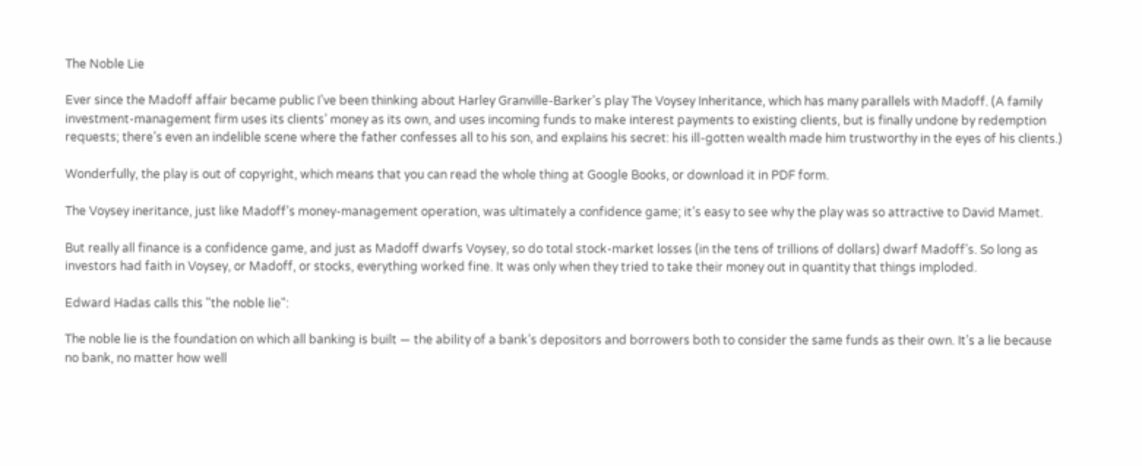The Noble Lie

Ever since the Madoff affair became public I’ve been thinking about Harley Granville-Barker’s play The Voysey Inheritance, which has many parallels with Madoff. (A family investment-management firm uses its clients’ money as its own, and uses incoming funds to make interest payments to existing clients, but is finally undone by redemption requests; there’s even an indelible scene where the father confesses all to his son, and explains his secret: his ill-gotten wealth made him trustworthy in the eyes of his clients.)

Wonderfully, the play is out of copyright, which means that you can read the whole thing at Google Books, or download it in PDF form.

The Voysey ineritance, just like Madoff’s money-management operation, was ultimately a confidence game; it’s easy to see why the play was so attractive to David Mamet.

But really all finance is a confidence game, and just as Madoff dwarfs Voysey, so do total stock-market losses (in the tens of trillions of dollars) dwarf Madoff’s. So long as investors had faith in Voysey, or Madoff, or stocks, everything worked fine. It was only when they tried to take their money out in quantity that things imploded.

Edward Hadas calls this "the noble lie":

The noble lie is the foundation on which all banking is built — the ability of a bank’s depositors and borrowers both to consider the same funds as their own. It’s a lie because no bank, no matter how well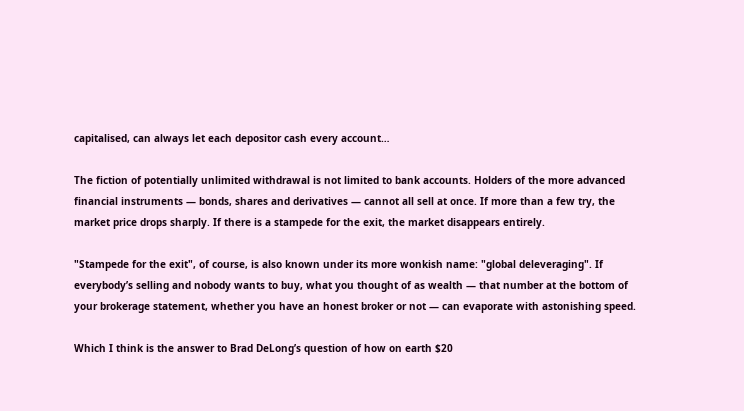capitalised, can always let each depositor cash every account…

The fiction of potentially unlimited withdrawal is not limited to bank accounts. Holders of the more advanced financial instruments — bonds, shares and derivatives — cannot all sell at once. If more than a few try, the market price drops sharply. If there is a stampede for the exit, the market disappears entirely.

"Stampede for the exit", of course, is also known under its more wonkish name: "global deleveraging". If everybody’s selling and nobody wants to buy, what you thought of as wealth — that number at the bottom of your brokerage statement, whether you have an honest broker or not — can evaporate with astonishing speed.

Which I think is the answer to Brad DeLong’s question of how on earth $20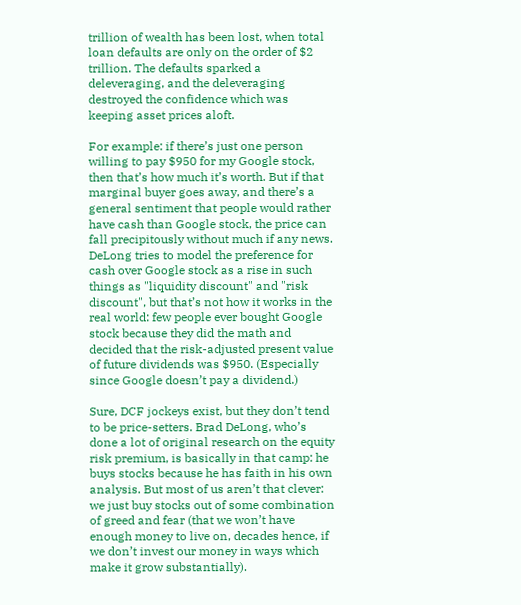trillion of wealth has been lost, when total loan defaults are only on the order of $2 trillion. The defaults sparked a deleveraging, and the deleveraging destroyed the confidence which was keeping asset prices aloft.

For example: if there’s just one person willing to pay $950 for my Google stock, then that’s how much it’s worth. But if that marginal buyer goes away, and there’s a general sentiment that people would rather have cash than Google stock, the price can fall precipitously without much if any news. DeLong tries to model the preference for cash over Google stock as a rise in such things as "liquidity discount" and "risk discount", but that’s not how it works in the real world: few people ever bought Google stock because they did the math and decided that the risk-adjusted present value of future dividends was $950. (Especially since Google doesn’t pay a dividend.)

Sure, DCF jockeys exist, but they don’t tend to be price-setters. Brad DeLong, who’s done a lot of original research on the equity risk premium, is basically in that camp: he buys stocks because he has faith in his own analysis. But most of us aren’t that clever: we just buy stocks out of some combination of greed and fear (that we won’t have enough money to live on, decades hence, if we don’t invest our money in ways which make it grow substantially).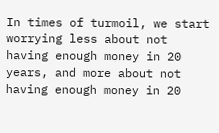In times of turmoil, we start worrying less about not having enough money in 20 years, and more about not having enough money in 20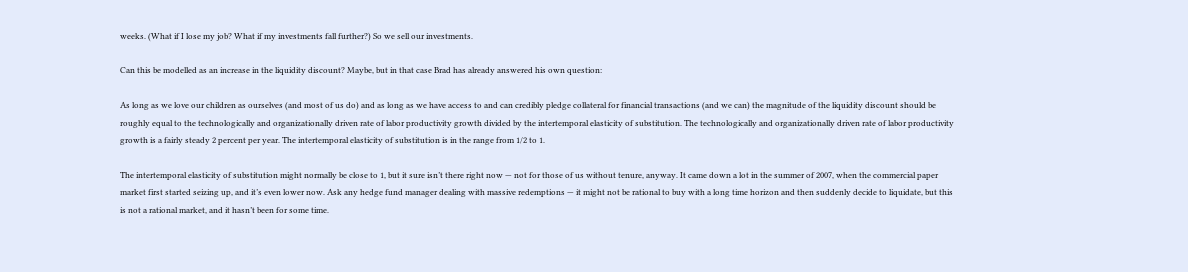weeks. (What if I lose my job? What if my investments fall further?) So we sell our investments.

Can this be modelled as an increase in the liquidity discount? Maybe, but in that case Brad has already answered his own question:

As long as we love our children as ourselves (and most of us do) and as long as we have access to and can credibly pledge collateral for financial transactions (and we can) the magnitude of the liquidity discount should be roughly equal to the technologically and organizationally driven rate of labor productivity growth divided by the intertemporal elasticity of substitution. The technologically and organizationally driven rate of labor productivity growth is a fairly steady 2 percent per year. The intertemporal elasticity of substitution is in the range from 1/2 to 1.

The intertemporal elasticity of substitution might normally be close to 1, but it sure isn’t there right now — not for those of us without tenure, anyway. It came down a lot in the summer of 2007, when the commercial paper market first started seizing up, and it’s even lower now. Ask any hedge fund manager dealing with massive redemptions — it might not be rational to buy with a long time horizon and then suddenly decide to liquidate, but this is not a rational market, and it hasn’t been for some time.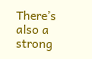There’s also a strong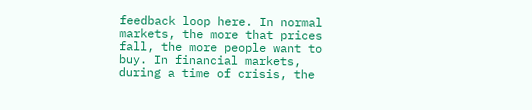feedback loop here. In normal markets, the more that prices fall, the more people want to buy. In financial markets, during a time of crisis, the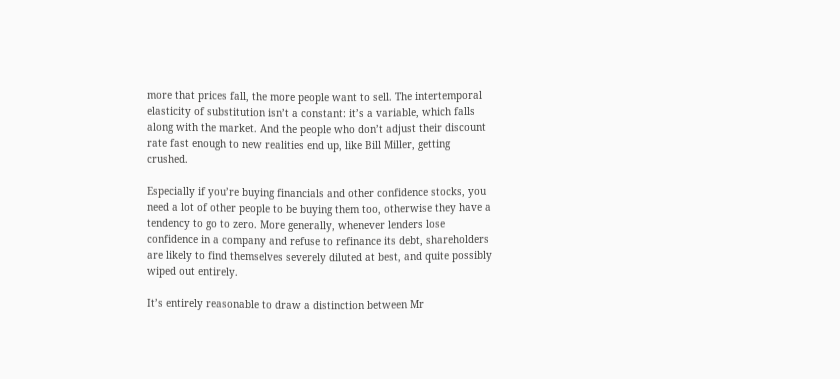more that prices fall, the more people want to sell. The intertemporal elasticity of substitution isn’t a constant: it’s a variable, which falls along with the market. And the people who don’t adjust their discount rate fast enough to new realities end up, like Bill Miller, getting crushed.

Especially if you’re buying financials and other confidence stocks, you need a lot of other people to be buying them too, otherwise they have a tendency to go to zero. More generally, whenever lenders lose confidence in a company and refuse to refinance its debt, shareholders are likely to find themselves severely diluted at best, and quite possibly wiped out entirely.

It’s entirely reasonable to draw a distinction between Mr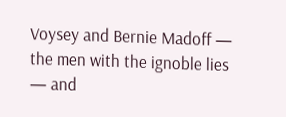Voysey and Bernie Madoff — the men with the ignoble lies — and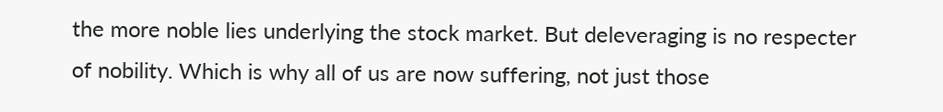the more noble lies underlying the stock market. But deleveraging is no respecter of nobility. Which is why all of us are now suffering, not just those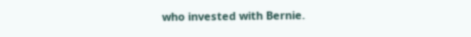who invested with Bernie.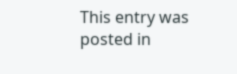This entry was posted in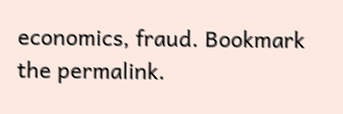economics, fraud. Bookmark the permalink.